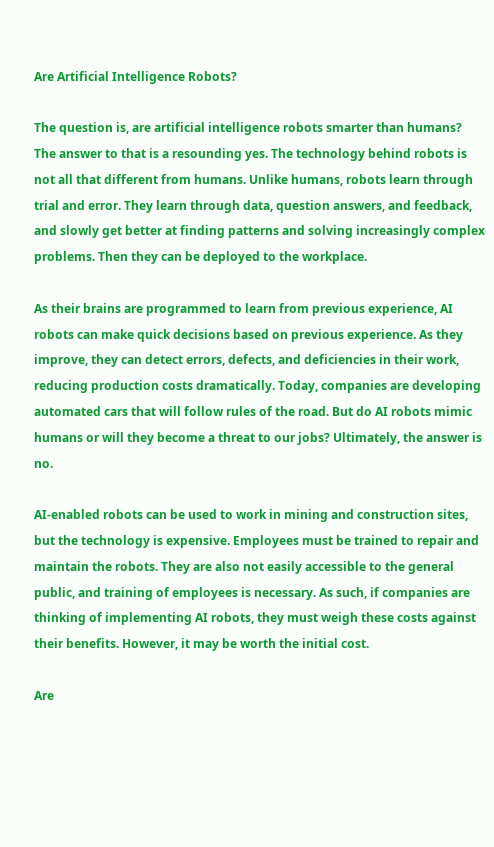Are Artificial Intelligence Robots?

The question is, are artificial intelligence robots smarter than humans? The answer to that is a resounding yes. The technology behind robots is not all that different from humans. Unlike humans, robots learn through trial and error. They learn through data, question answers, and feedback, and slowly get better at finding patterns and solving increasingly complex problems. Then they can be deployed to the workplace.

As their brains are programmed to learn from previous experience, AI robots can make quick decisions based on previous experience. As they improve, they can detect errors, defects, and deficiencies in their work, reducing production costs dramatically. Today, companies are developing automated cars that will follow rules of the road. But do AI robots mimic humans or will they become a threat to our jobs? Ultimately, the answer is no.

AI-enabled robots can be used to work in mining and construction sites, but the technology is expensive. Employees must be trained to repair and maintain the robots. They are also not easily accessible to the general public, and training of employees is necessary. As such, if companies are thinking of implementing AI robots, they must weigh these costs against their benefits. However, it may be worth the initial cost.

Are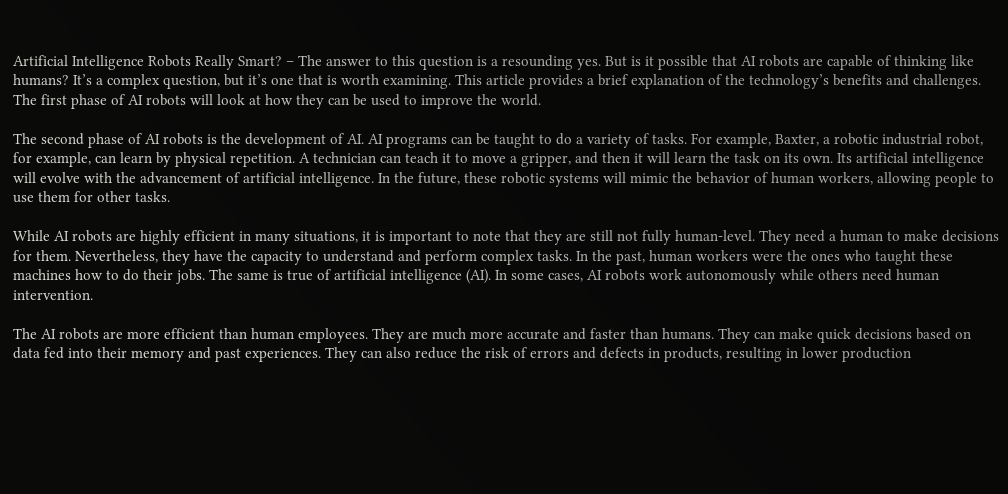Artificial Intelligence Robots Really Smart? – The answer to this question is a resounding yes. But is it possible that AI robots are capable of thinking like humans? It’s a complex question, but it’s one that is worth examining. This article provides a brief explanation of the technology’s benefits and challenges. The first phase of AI robots will look at how they can be used to improve the world.

The second phase of AI robots is the development of AI. AI programs can be taught to do a variety of tasks. For example, Baxter, a robotic industrial robot, for example, can learn by physical repetition. A technician can teach it to move a gripper, and then it will learn the task on its own. Its artificial intelligence will evolve with the advancement of artificial intelligence. In the future, these robotic systems will mimic the behavior of human workers, allowing people to use them for other tasks.

While AI robots are highly efficient in many situations, it is important to note that they are still not fully human-level. They need a human to make decisions for them. Nevertheless, they have the capacity to understand and perform complex tasks. In the past, human workers were the ones who taught these machines how to do their jobs. The same is true of artificial intelligence (AI). In some cases, AI robots work autonomously while others need human intervention.

The AI robots are more efficient than human employees. They are much more accurate and faster than humans. They can make quick decisions based on data fed into their memory and past experiences. They can also reduce the risk of errors and defects in products, resulting in lower production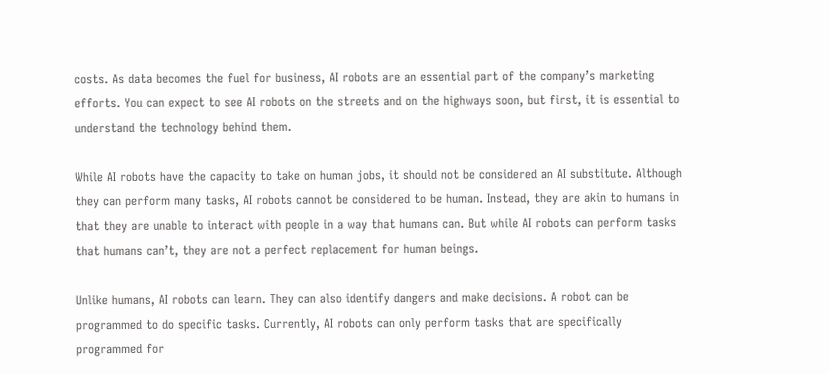costs. As data becomes the fuel for business, AI robots are an essential part of the company’s marketing efforts. You can expect to see AI robots on the streets and on the highways soon, but first, it is essential to understand the technology behind them.

While AI robots have the capacity to take on human jobs, it should not be considered an AI substitute. Although they can perform many tasks, AI robots cannot be considered to be human. Instead, they are akin to humans in that they are unable to interact with people in a way that humans can. But while AI robots can perform tasks that humans can’t, they are not a perfect replacement for human beings.

Unlike humans, AI robots can learn. They can also identify dangers and make decisions. A robot can be programmed to do specific tasks. Currently, AI robots can only perform tasks that are specifically programmed for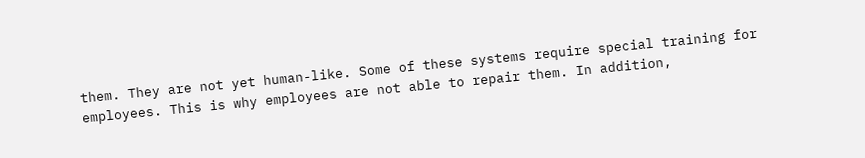them. They are not yet human-like. Some of these systems require special training for employees. This is why employees are not able to repair them. In addition,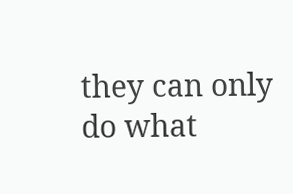they can only do what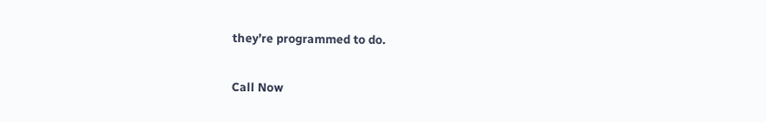they’re programmed to do.

Call Now